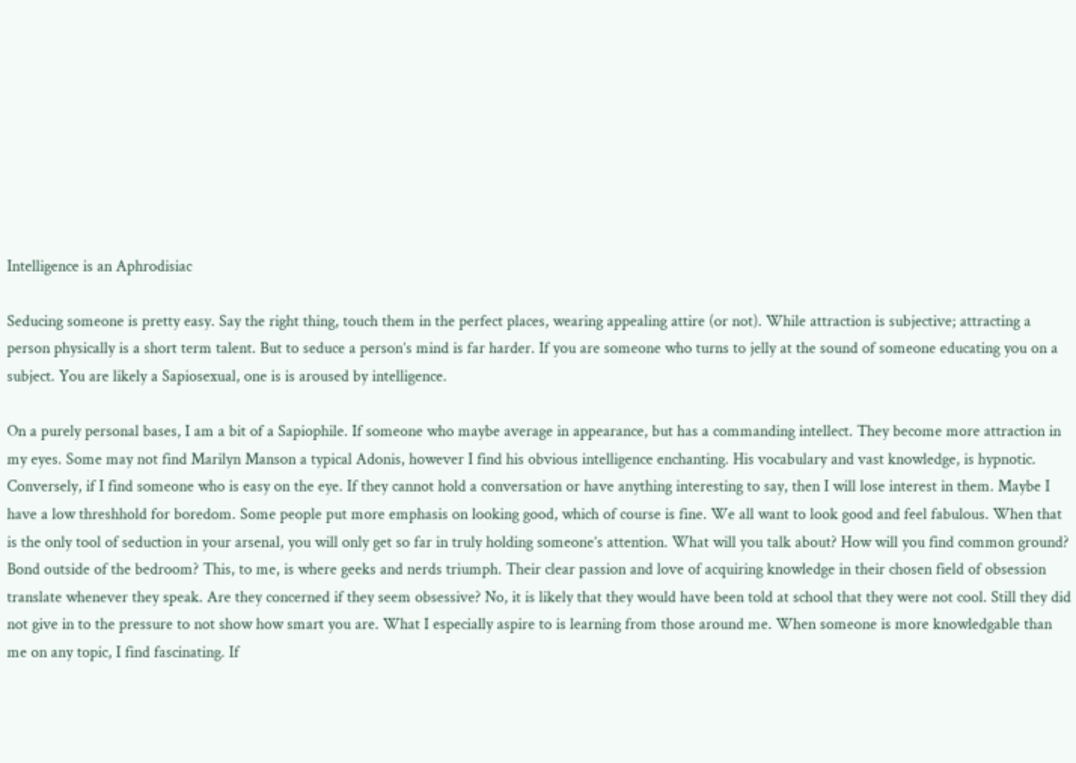Intelligence is an Aphrodisiac

Seducing someone is pretty easy. Say the right thing, touch them in the perfect places, wearing appealing attire (or not). While attraction is subjective; attracting a person physically is a short term talent. But to seduce a person’s mind is far harder. If you are someone who turns to jelly at the sound of someone educating you on a subject. You are likely a Sapiosexual, one is is aroused by intelligence.

On a purely personal bases, I am a bit of a Sapiophile. If someone who maybe average in appearance, but has a commanding intellect. They become more attraction in my eyes. Some may not find Marilyn Manson a typical Adonis, however I find his obvious intelligence enchanting. His vocabulary and vast knowledge, is hypnotic. Conversely, if I find someone who is easy on the eye. If they cannot hold a conversation or have anything interesting to say, then I will lose interest in them. Maybe I have a low threshhold for boredom. Some people put more emphasis on looking good, which of course is fine. We all want to look good and feel fabulous. When that is the only tool of seduction in your arsenal, you will only get so far in truly holding someone’s attention. What will you talk about? How will you find common ground? Bond outside of the bedroom? This, to me, is where geeks and nerds triumph. Their clear passion and love of acquiring knowledge in their chosen field of obsession translate whenever they speak. Are they concerned if they seem obsessive? No, it is likely that they would have been told at school that they were not cool. Still they did not give in to the pressure to not show how smart you are. What I especially aspire to is learning from those around me. When someone is more knowledgable than me on any topic, I find fascinating. If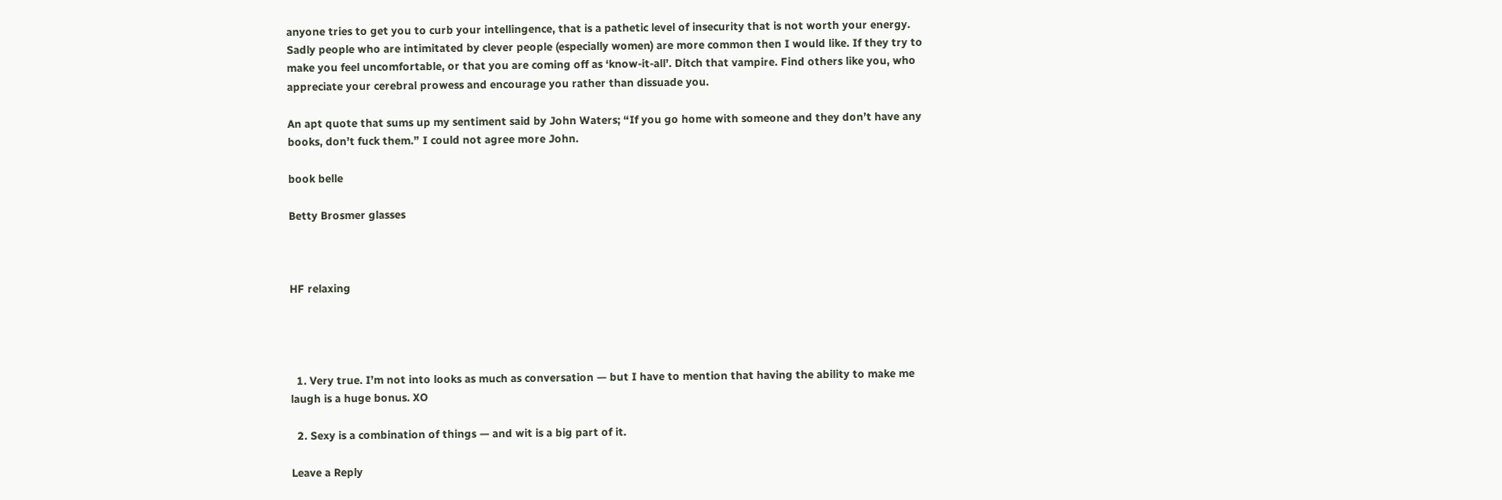anyone tries to get you to curb your intellingence, that is a pathetic level of insecurity that is not worth your energy. Sadly people who are intimitated by clever people (especially women) are more common then I would like. If they try to make you feel uncomfortable, or that you are coming off as ‘know-it-all’. Ditch that vampire. Find others like you, who appreciate your cerebral prowess and encourage you rather than dissuade you.

An apt quote that sums up my sentiment said by John Waters; “If you go home with someone and they don’t have any books, don’t fuck them.” I could not agree more John.

book belle

Betty Brosmer glasses



HF relaxing




  1. Very true. I’m not into looks as much as conversation — but I have to mention that having the ability to make me laugh is a huge bonus. XO

  2. Sexy is a combination of things — and wit is a big part of it.

Leave a Reply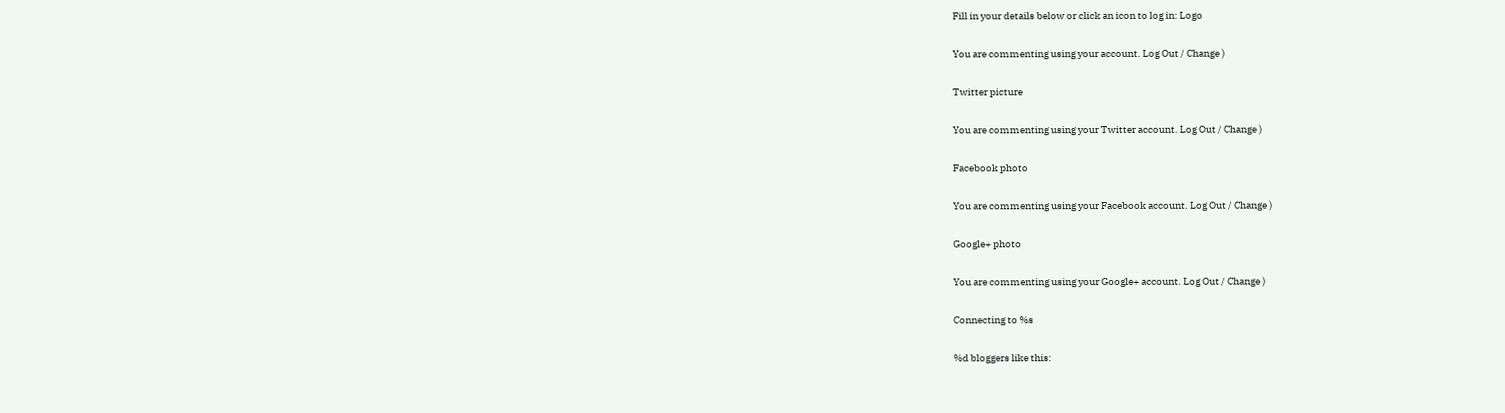Fill in your details below or click an icon to log in: Logo

You are commenting using your account. Log Out / Change )

Twitter picture

You are commenting using your Twitter account. Log Out / Change )

Facebook photo

You are commenting using your Facebook account. Log Out / Change )

Google+ photo

You are commenting using your Google+ account. Log Out / Change )

Connecting to %s

%d bloggers like this: